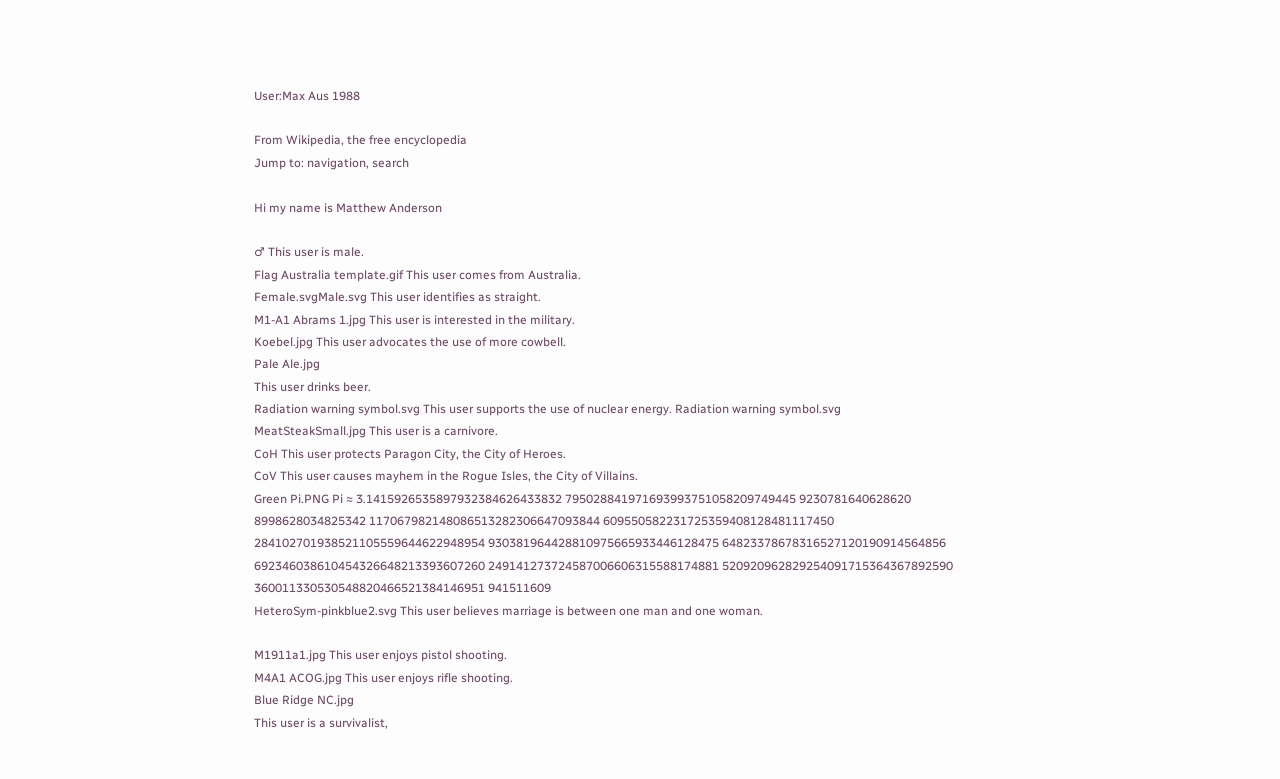User:Max Aus 1988

From Wikipedia, the free encyclopedia
Jump to: navigation, search

Hi my name is Matthew Anderson

♂ This user is male.
Flag Australia template.gif This user comes from Australia.
Female.svgMale.svg This user identifies as straight.
M1-A1 Abrams 1.jpg This user is interested in the military.
Koebel.jpg This user advocates the use of more cowbell.
Pale Ale.jpg
This user drinks beer.
Radiation warning symbol.svg This user supports the use of nuclear energy. Radiation warning symbol.svg
MeatSteakSmall.jpg This user is a carnivore.
CoH This user protects Paragon City, the City of Heroes.
CoV This user causes mayhem in the Rogue Isles, the City of Villains.
Green Pi.PNG Pi ≈ 3.1415926535897932384626433832 795028841971693993751058209749445 9230781640628620 8998628034825342 117067982148086513282306647093844 609550582231725359408128481117450 284102701938521105559644622948954 930381964428810975665933446128475 64823378678316527120190914564856 692346038610454326648213393607260 249141273724587006606315588174881 520920962829254091715364367892590 360011330530548820466521384146951 941511609
HeteroSym-pinkblue2.svg This user believes marriage is between one man and one woman.

M1911a1.jpg This user enjoys pistol shooting.
M4A1 ACOG.jpg This user enjoys rifle shooting.
Blue Ridge NC.jpg
This user is a survivalist,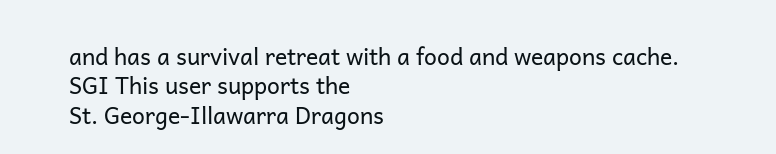and has a survival retreat with a food and weapons cache.
SGI This user supports the
St. George-Illawarra Dragons